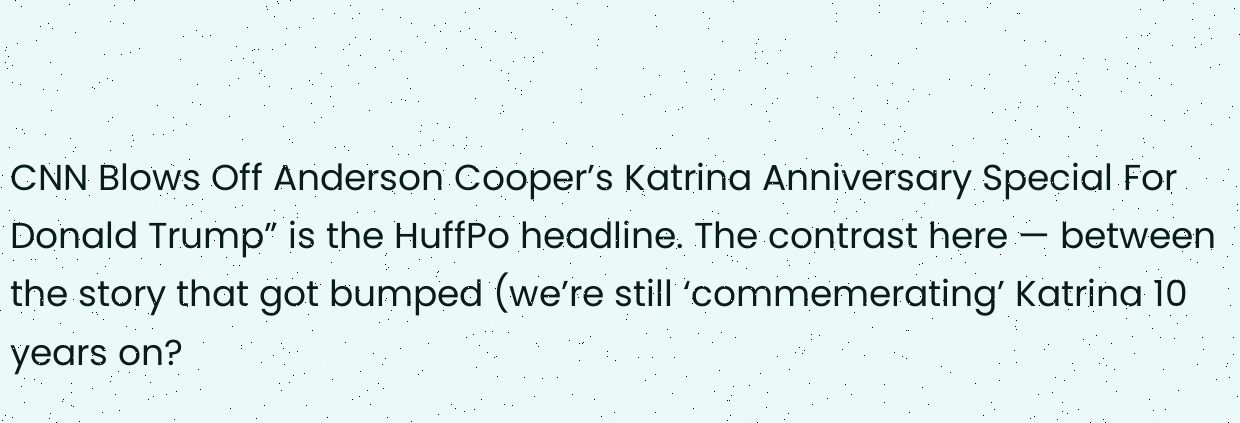CNN Blows Off Anderson Cooper’s Katrina Anniversary Special For Donald Trump” is the HuffPo headline. The contrast here — between the story that got bumped (we’re still ‘commemerating’ Katrina 10 years on?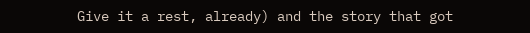Give it a rest, already) and the story that got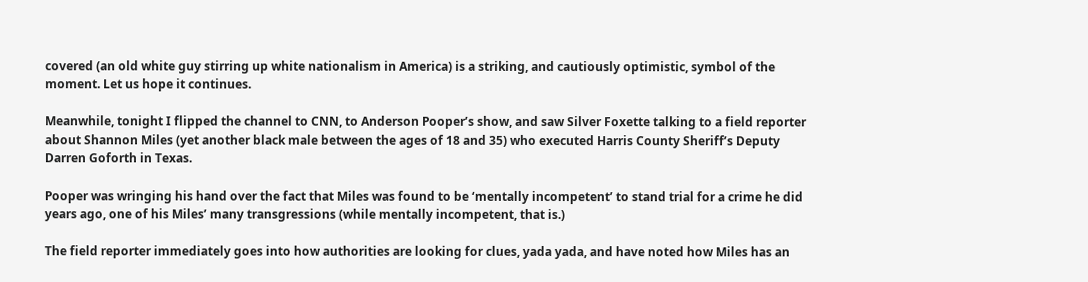covered (an old white guy stirring up white nationalism in America) is a striking, and cautiously optimistic, symbol of the moment. Let us hope it continues.

Meanwhile, tonight I flipped the channel to CNN, to Anderson Pooper’s show, and saw Silver Foxette talking to a field reporter about Shannon Miles (yet another black male between the ages of 18 and 35) who executed Harris County Sheriff’s Deputy Darren Goforth in Texas.

Pooper was wringing his hand over the fact that Miles was found to be ‘mentally incompetent’ to stand trial for a crime he did years ago, one of his Miles’ many transgressions (while mentally incompetent, that is.)

The field reporter immediately goes into how authorities are looking for clues, yada yada, and have noted how Miles has an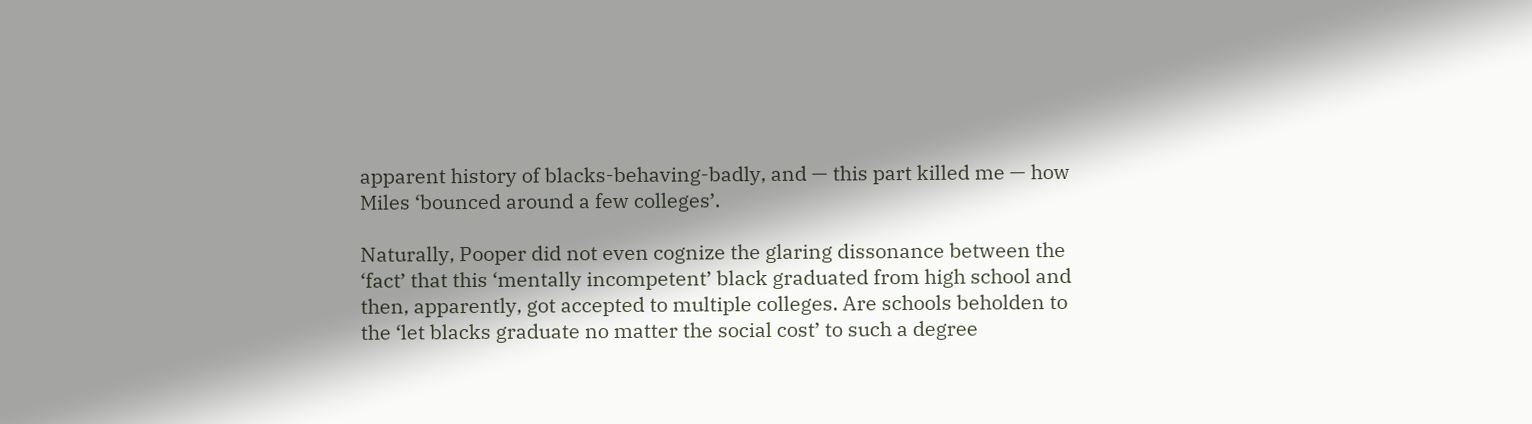apparent history of blacks-behaving-badly, and — this part killed me — how Miles ‘bounced around a few colleges’.

Naturally, Pooper did not even cognize the glaring dissonance between the ‘fact’ that this ‘mentally incompetent’ black graduated from high school and then, apparently, got accepted to multiple colleges. Are schools beholden to the ‘let blacks graduate no matter the social cost’ to such a degree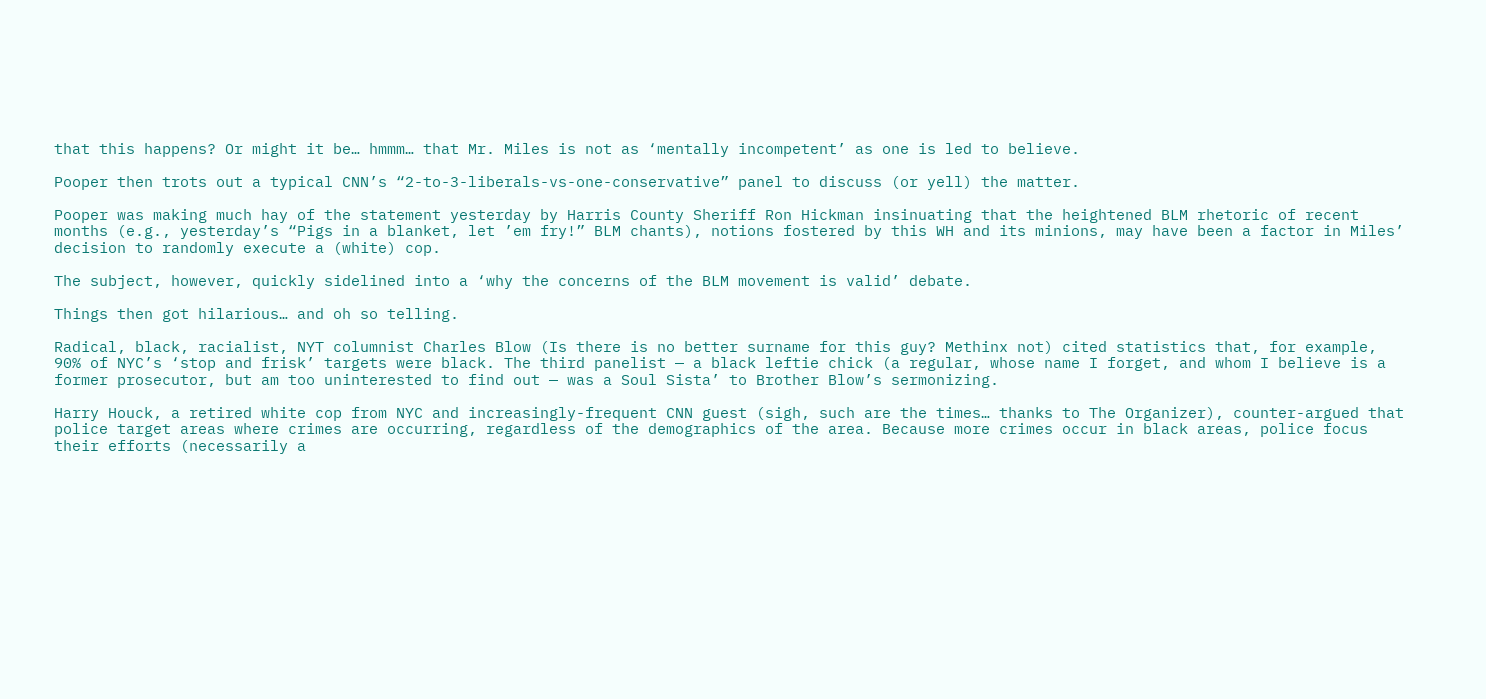that this happens? Or might it be… hmmm… that Mr. Miles is not as ‘mentally incompetent’ as one is led to believe.

Pooper then trots out a typical CNN’s “2-to-3-liberals-vs-one-conservative” panel to discuss (or yell) the matter.

Pooper was making much hay of the statement yesterday by Harris County Sheriff Ron Hickman insinuating that the heightened BLM rhetoric of recent months (e.g., yesterday’s “Pigs in a blanket, let ’em fry!” BLM chants), notions fostered by this WH and its minions, may have been a factor in Miles’ decision to randomly execute a (white) cop.

The subject, however, quickly sidelined into a ‘why the concerns of the BLM movement is valid’ debate.

Things then got hilarious… and oh so telling.

Radical, black, racialist, NYT columnist Charles Blow (Is there is no better surname for this guy? Methinx not) cited statistics that, for example, 90% of NYC’s ‘stop and frisk’ targets were black. The third panelist — a black leftie chick (a regular, whose name I forget, and whom I believe is a former prosecutor, but am too uninterested to find out — was a Soul Sista’ to Brother Blow’s sermonizing.

Harry Houck, a retired white cop from NYC and increasingly-frequent CNN guest (sigh, such are the times… thanks to The Organizer), counter-argued that police target areas where crimes are occurring, regardless of the demographics of the area. Because more crimes occur in black areas, police focus their efforts (necessarily a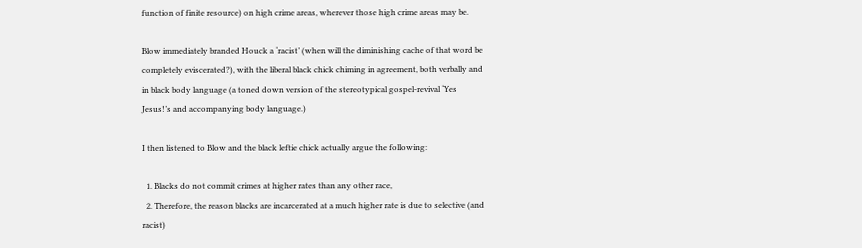function of finite resource) on high crime areas, wherever those high crime areas may be.

Blow immediately branded Houck a ‘racist’ (when will the diminishing cache of that word be completely eviscerated?), with the liberal black chick chiming in agreement, both verbally and in black body language (a toned down version of the stereotypical gospel-revival ‘Yes Jesus!’s and accompanying body language.)

I then listened to Blow and the black leftie chick actually argue the following:

  1. Blacks do not commit crimes at higher rates than any other race,
  2. Therefore, the reason blacks are incarcerated at a much higher rate is due to selective (and racist)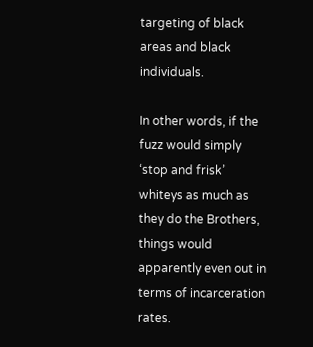targeting of black areas and black individuals.

In other words, if the fuzz would simply ‘stop and frisk’ whiteys as much as they do the Brothers, things would apparently even out in terms of incarceration rates.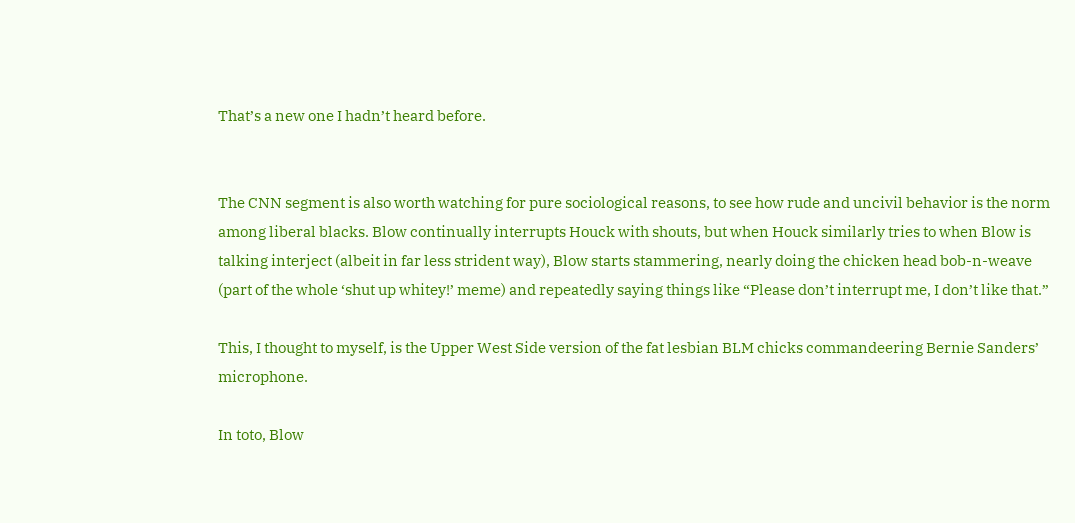That’s a new one I hadn’t heard before.


The CNN segment is also worth watching for pure sociological reasons, to see how rude and uncivil behavior is the norm among liberal blacks. Blow continually interrupts Houck with shouts, but when Houck similarly tries to when Blow is talking interject (albeit in far less strident way), Blow starts stammering, nearly doing the chicken head bob-n-weave (part of the whole ‘shut up whitey!’ meme) and repeatedly saying things like “Please don’t interrupt me, I don’t like that.”

This, I thought to myself, is the Upper West Side version of the fat lesbian BLM chicks commandeering Bernie Sanders’ microphone.

In toto, Blow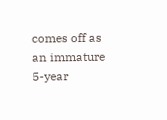comes off as an immature 5-year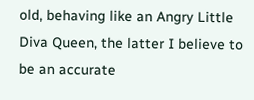old, behaving like an Angry Little Diva Queen, the latter I believe to be an accurate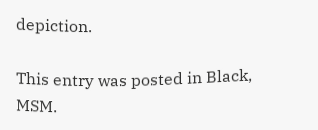depiction.

This entry was posted in Black, MSM.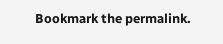Bookmark the permalink.